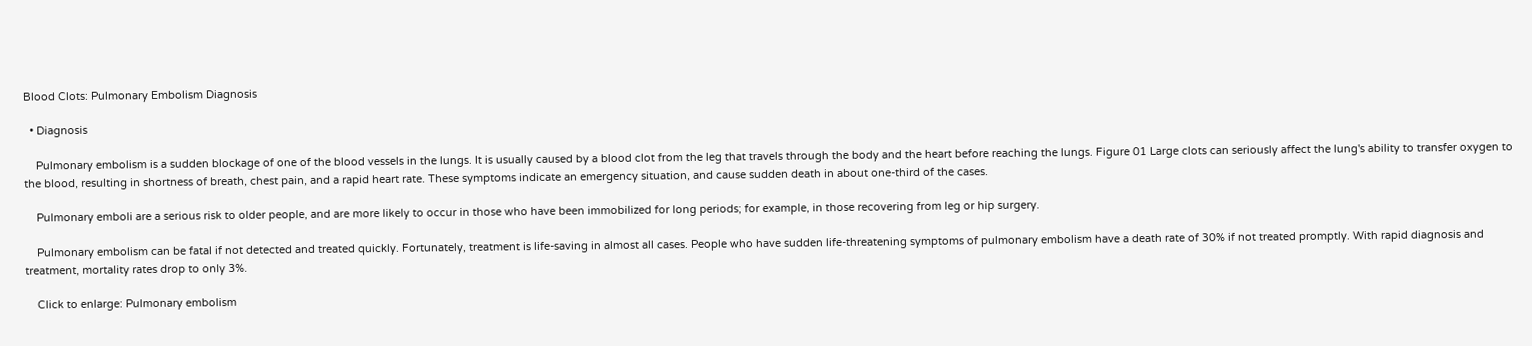Blood Clots: Pulmonary Embolism Diagnosis

  • Diagnosis

    Pulmonary embolism is a sudden blockage of one of the blood vessels in the lungs. It is usually caused by a blood clot from the leg that travels through the body and the heart before reaching the lungs. Figure 01 Large clots can seriously affect the lung's ability to transfer oxygen to the blood, resulting in shortness of breath, chest pain, and a rapid heart rate. These symptoms indicate an emergency situation, and cause sudden death in about one-third of the cases.

    Pulmonary emboli are a serious risk to older people, and are more likely to occur in those who have been immobilized for long periods; for example, in those recovering from leg or hip surgery.

    Pulmonary embolism can be fatal if not detected and treated quickly. Fortunately, treatment is life-saving in almost all cases. People who have sudden life-threatening symptoms of pulmonary embolism have a death rate of 30% if not treated promptly. With rapid diagnosis and treatment, mortality rates drop to only 3%.

    Click to enlarge: Pulmonary embolism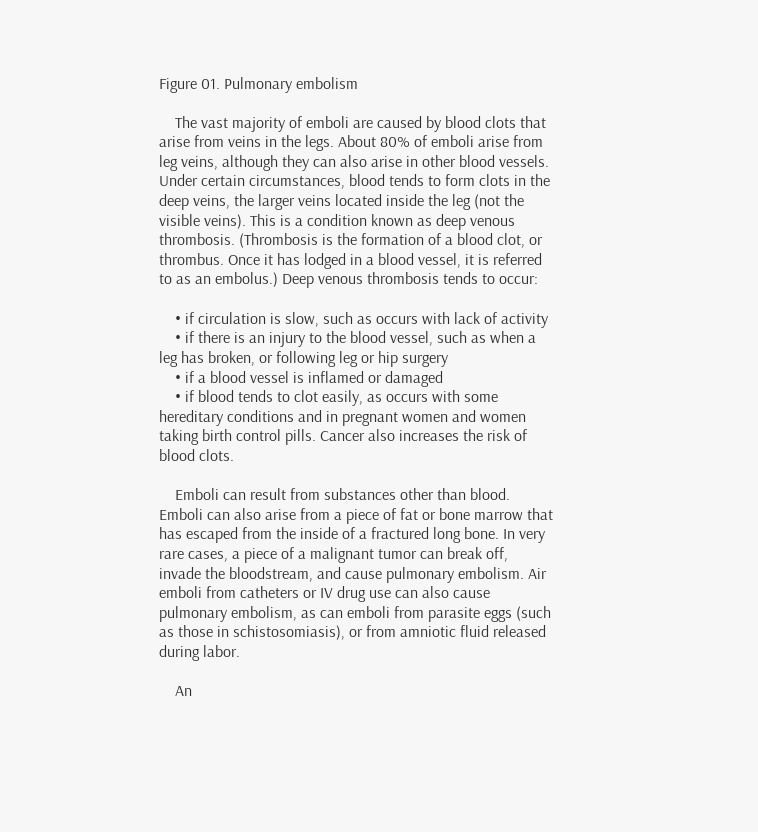Figure 01. Pulmonary embolism

    The vast majority of emboli are caused by blood clots that arise from veins in the legs. About 80% of emboli arise from leg veins, although they can also arise in other blood vessels. Under certain circumstances, blood tends to form clots in the deep veins, the larger veins located inside the leg (not the visible veins). This is a condition known as deep venous thrombosis. (Thrombosis is the formation of a blood clot, or thrombus. Once it has lodged in a blood vessel, it is referred to as an embolus.) Deep venous thrombosis tends to occur:

    • if circulation is slow, such as occurs with lack of activity
    • if there is an injury to the blood vessel, such as when a leg has broken, or following leg or hip surgery
    • if a blood vessel is inflamed or damaged
    • if blood tends to clot easily, as occurs with some hereditary conditions and in pregnant women and women taking birth control pills. Cancer also increases the risk of blood clots.

    Emboli can result from substances other than blood. Emboli can also arise from a piece of fat or bone marrow that has escaped from the inside of a fractured long bone. In very rare cases, a piece of a malignant tumor can break off, invade the bloodstream, and cause pulmonary embolism. Air emboli from catheters or IV drug use can also cause pulmonary embolism, as can emboli from parasite eggs (such as those in schistosomiasis), or from amniotic fluid released during labor.

    An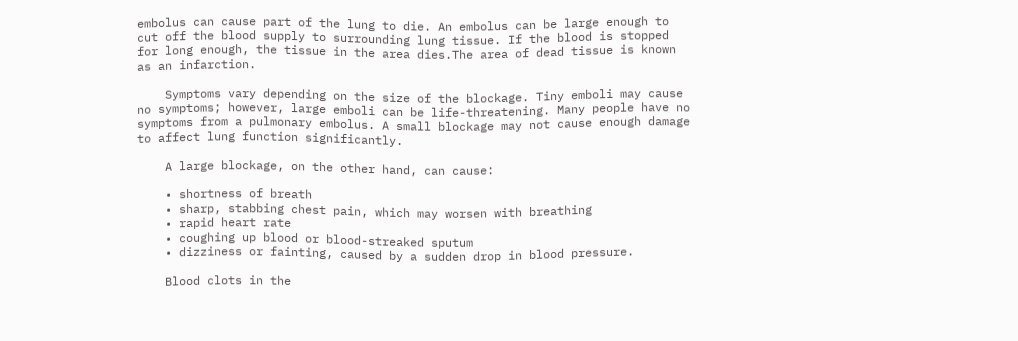embolus can cause part of the lung to die. An embolus can be large enough to cut off the blood supply to surrounding lung tissue. If the blood is stopped for long enough, the tissue in the area dies.The area of dead tissue is known as an infarction.

    Symptoms vary depending on the size of the blockage. Tiny emboli may cause no symptoms; however, large emboli can be life-threatening. Many people have no symptoms from a pulmonary embolus. A small blockage may not cause enough damage to affect lung function significantly.

    A large blockage, on the other hand, can cause:

    • shortness of breath
    • sharp, stabbing chest pain, which may worsen with breathing
    • rapid heart rate
    • coughing up blood or blood-streaked sputum
    • dizziness or fainting, caused by a sudden drop in blood pressure.

    Blood clots in the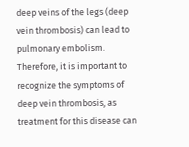deep veins of the legs (deep vein thrombosis) can lead to pulmonary embolism. Therefore, it is important to recognize the symptoms of deep vein thrombosis, as treatment for this disease can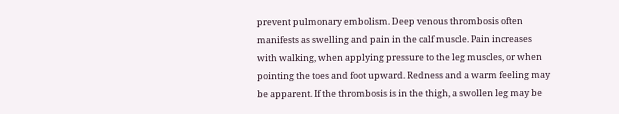prevent pulmonary embolism. Deep venous thrombosis often manifests as swelling and pain in the calf muscle. Pain increases with walking, when applying pressure to the leg muscles, or when pointing the toes and foot upward. Redness and a warm feeling may be apparent. If the thrombosis is in the thigh, a swollen leg may be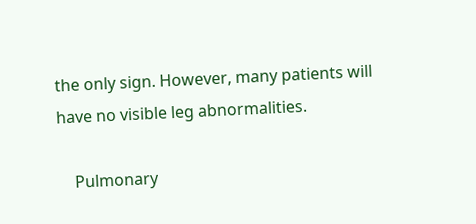the only sign. However, many patients will have no visible leg abnormalities.

    Pulmonary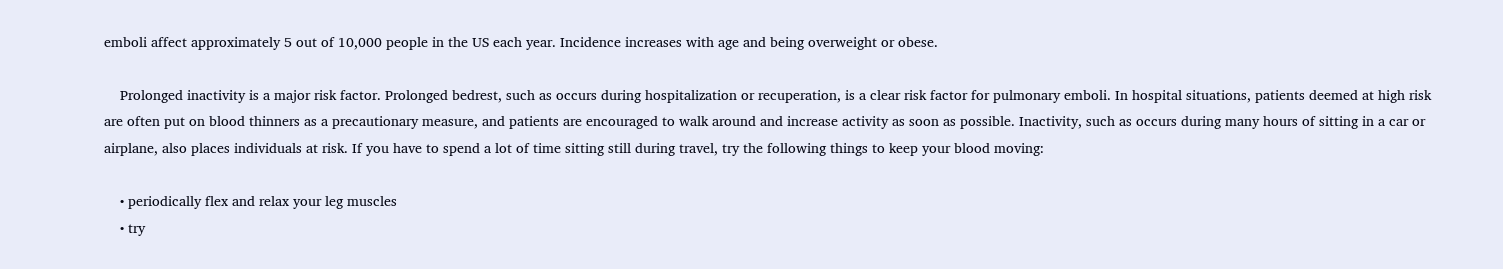emboli affect approximately 5 out of 10,000 people in the US each year. Incidence increases with age and being overweight or obese.

    Prolonged inactivity is a major risk factor. Prolonged bedrest, such as occurs during hospitalization or recuperation, is a clear risk factor for pulmonary emboli. In hospital situations, patients deemed at high risk are often put on blood thinners as a precautionary measure, and patients are encouraged to walk around and increase activity as soon as possible. Inactivity, such as occurs during many hours of sitting in a car or airplane, also places individuals at risk. If you have to spend a lot of time sitting still during travel, try the following things to keep your blood moving:

    • periodically flex and relax your leg muscles
    • try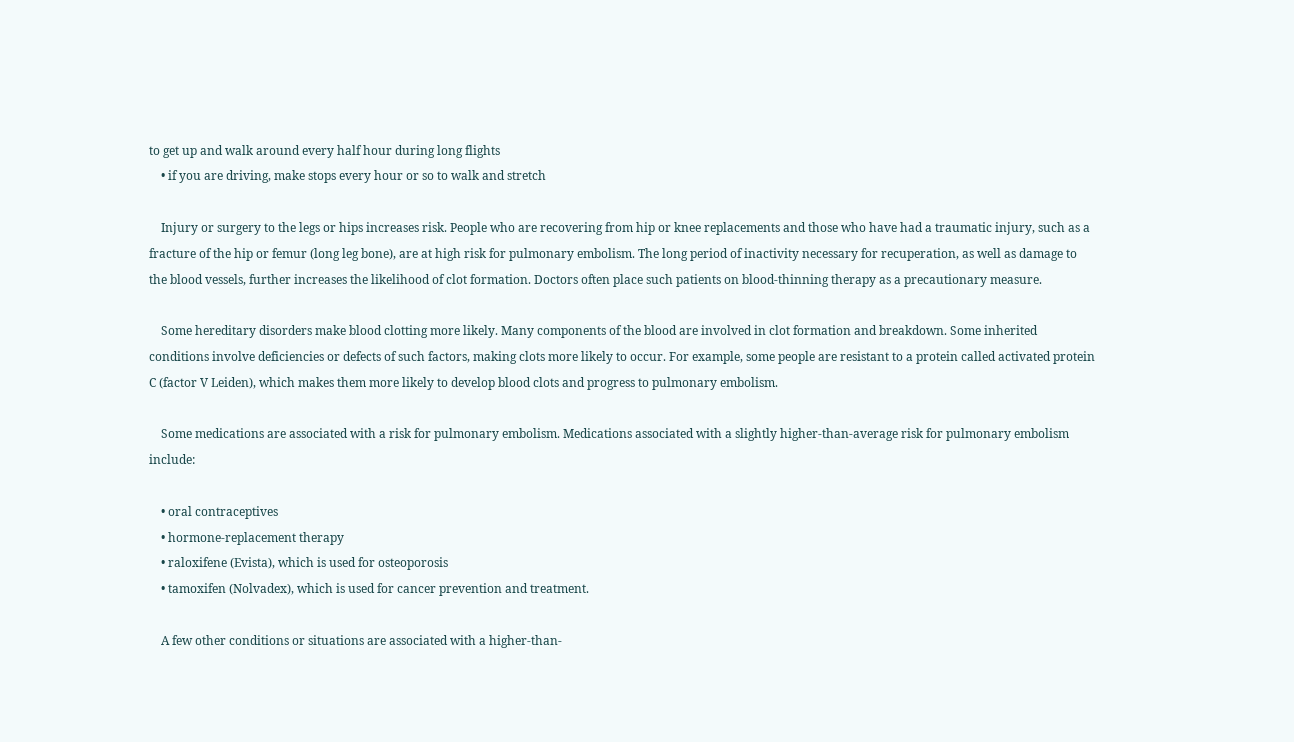to get up and walk around every half hour during long flights
    • if you are driving, make stops every hour or so to walk and stretch

    Injury or surgery to the legs or hips increases risk. People who are recovering from hip or knee replacements and those who have had a traumatic injury, such as a fracture of the hip or femur (long leg bone), are at high risk for pulmonary embolism. The long period of inactivity necessary for recuperation, as well as damage to the blood vessels, further increases the likelihood of clot formation. Doctors often place such patients on blood-thinning therapy as a precautionary measure.

    Some hereditary disorders make blood clotting more likely. Many components of the blood are involved in clot formation and breakdown. Some inherited conditions involve deficiencies or defects of such factors, making clots more likely to occur. For example, some people are resistant to a protein called activated protein C (factor V Leiden), which makes them more likely to develop blood clots and progress to pulmonary embolism.

    Some medications are associated with a risk for pulmonary embolism. Medications associated with a slightly higher-than-average risk for pulmonary embolism include:

    • oral contraceptives
    • hormone-replacement therapy
    • raloxifene (Evista), which is used for osteoporosis
    • tamoxifen (Nolvadex), which is used for cancer prevention and treatment.

    A few other conditions or situations are associated with a higher-than-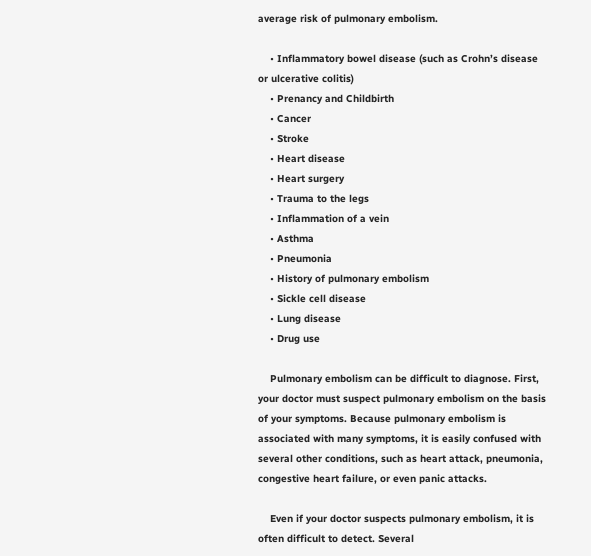average risk of pulmonary embolism.

    • Inflammatory bowel disease (such as Crohn’s disease or ulcerative colitis)
    • Prenancy and Childbirth
    • Cancer
    • Stroke
    • Heart disease
    • Heart surgery
    • Trauma to the legs
    • Inflammation of a vein
    • Asthma
    • Pneumonia
    • History of pulmonary embolism
    • Sickle cell disease
    • Lung disease
    • Drug use

    Pulmonary embolism can be difficult to diagnose. First, your doctor must suspect pulmonary embolism on the basis of your symptoms. Because pulmonary embolism is associated with many symptoms, it is easily confused with several other conditions, such as heart attack, pneumonia, congestive heart failure, or even panic attacks.

    Even if your doctor suspects pulmonary embolism, it is often difficult to detect. Several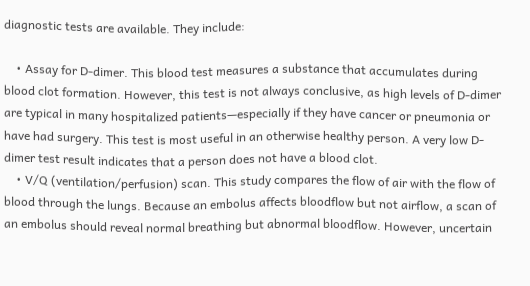diagnostic tests are available. They include:

    • Assay for D-dimer. This blood test measures a substance that accumulates during blood clot formation. However, this test is not always conclusive, as high levels of D-dimer are typical in many hospitalized patients—especially if they have cancer or pneumonia or have had surgery. This test is most useful in an otherwise healthy person. A very low D-dimer test result indicates that a person does not have a blood clot.
    • V/Q (ventilation/perfusion) scan. This study compares the flow of air with the flow of blood through the lungs. Because an embolus affects bloodflow but not airflow, a scan of an embolus should reveal normal breathing but abnormal bloodflow. However, uncertain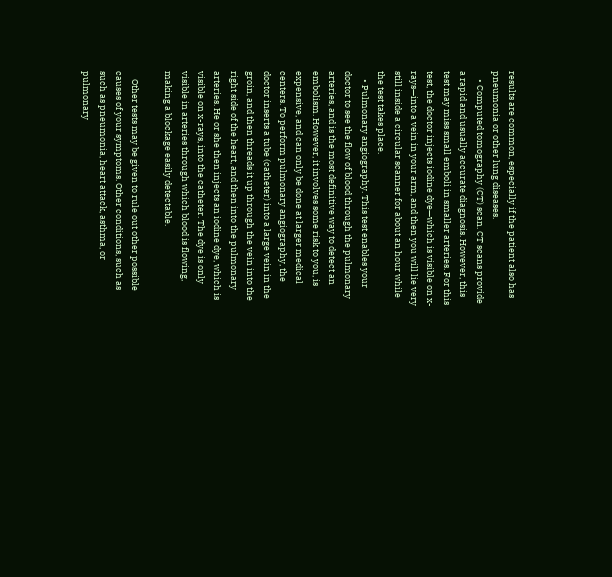results are common, especially if the patient also has pneumonia or other lung diseases.
    • Computed tomography (CT) scan. CT scans provide a rapid and usually accurate diagnosis. However, this test may miss small emboli in smaller arteries. For this test, the doctor injects iodine dye—which is visible on x-rays—into a vein in your arm, and then you will lie very still inside a circular scanner for about an hour while the test takes place.
    • Pulmonary angiography. This test enables your doctor to see the flow of blood through the pulmonary arteries, and is the most definitive way to detect an embolism. However, it involves some risk to you, is expensive, and can only be done at larger medical centers. To perform pulmonary angiography, the doctor inserts a tube (catheter) into a large vein in the groin, and then threads it up through the vein into the right side of the heart, and then into the pulmonary arteries. He or she then injects an iodine dye, which is visible on x-rays, into the catheter. The dye is only visible in arteries through which blood is flowing, making a blockage easily detectable.

    Other tests may be given to rule out other possible causes of your symptoms. Other conditions, such as such as pneumonia, heart attack, asthma, or pulmonary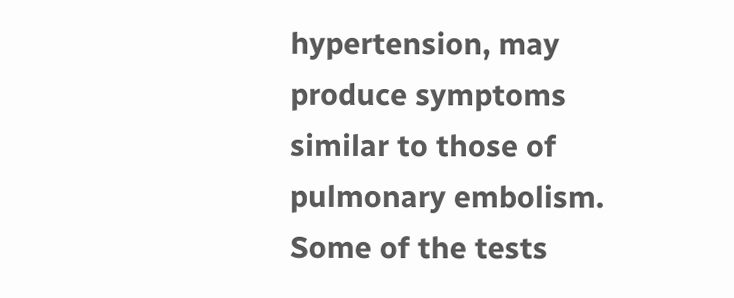hypertension, may produce symptoms similar to those of pulmonary embolism. Some of the tests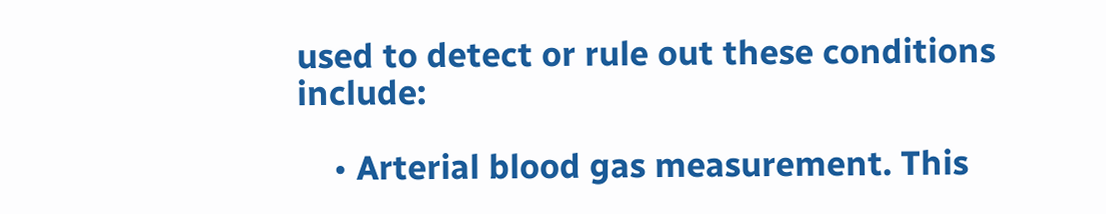used to detect or rule out these conditions include:

    • Arterial blood gas measurement. This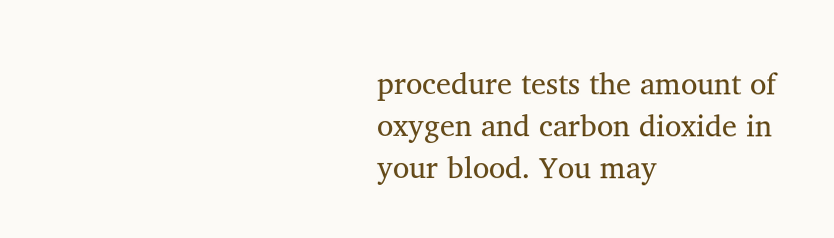procedure tests the amount of oxygen and carbon dioxide in your blood. You may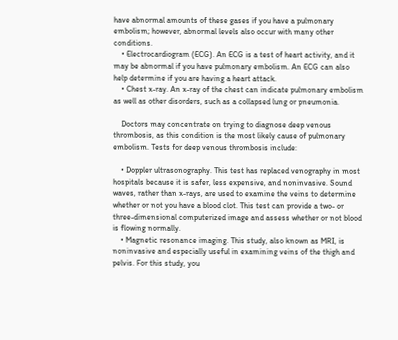have abnormal amounts of these gases if you have a pulmonary embolism; however, abnormal levels also occur with many other conditions.
    • Electrocardiogram (ECG). An ECG is a test of heart activity, and it may be abnormal if you have pulmonary embolism. An ECG can also help determine if you are having a heart attack.
    • Chest x-ray. An x-ray of the chest can indicate pulmonary embolism as well as other disorders, such as a collapsed lung or pneumonia.

    Doctors may concentrate on trying to diagnose deep venous thrombosis, as this condition is the most likely cause of pulmonary embolism. Tests for deep venous thrombosis include:

    • Doppler ultrasonography. This test has replaced venography in most hospitals because it is safer, less expensive, and noninvasive. Sound waves, rather than x-rays, are used to examine the veins to determine whether or not you have a blood clot. This test can provide a two- or three-dimensional computerized image and assess whether or not blood is flowing normally.
    • Magnetic resonance imaging. This study, also known as MRI, is noninvasive and especially useful in examining veins of the thigh and pelvis. For this study, you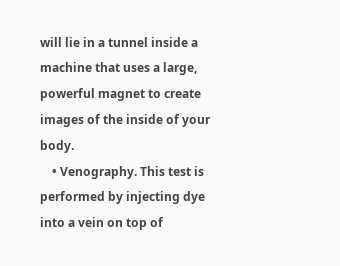will lie in a tunnel inside a machine that uses a large, powerful magnet to create images of the inside of your body.
    • Venography. This test is performed by injecting dye into a vein on top of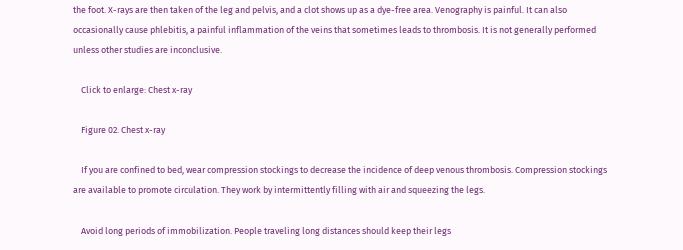the foot. X-rays are then taken of the leg and pelvis, and a clot shows up as a dye-free area. Venography is painful. It can also occasionally cause phlebitis, a painful inflammation of the veins that sometimes leads to thrombosis. It is not generally performed unless other studies are inconclusive.

    Click to enlarge: Chest x-ray

    Figure 02. Chest x-ray

    If you are confined to bed, wear compression stockings to decrease the incidence of deep venous thrombosis. Compression stockings are available to promote circulation. They work by intermittently filling with air and squeezing the legs.

    Avoid long periods of immobilization. People traveling long distances should keep their legs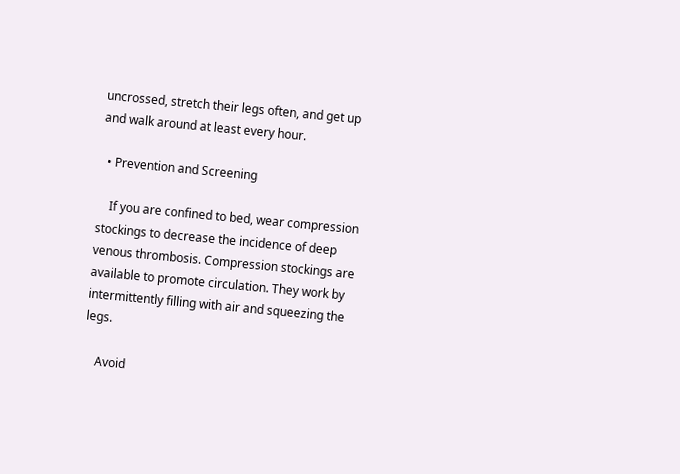uncrossed, stretch their legs often, and get up and walk around at least every hour.

  • Prevention and Screening

    If you are confined to bed, wear compression stockings to decrease the incidence of deep venous thrombosis. Compression stockings are available to promote circulation. They work by intermittently filling with air and squeezing the legs.

    Avoid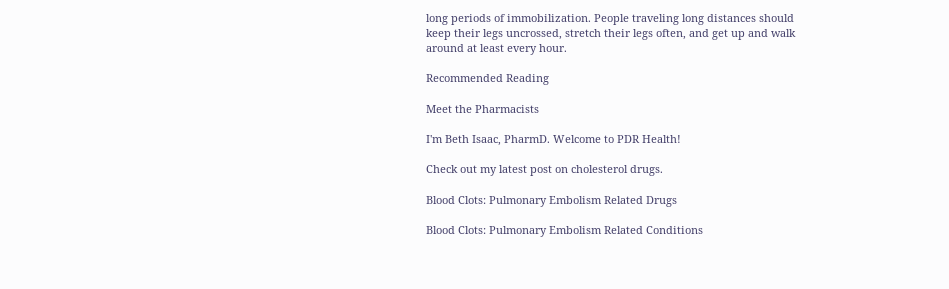long periods of immobilization. People traveling long distances should keep their legs uncrossed, stretch their legs often, and get up and walk around at least every hour.

Recommended Reading

Meet the Pharmacists

I'm Beth Isaac, PharmD. Welcome to PDR Health!

Check out my latest post on cholesterol drugs.

Blood Clots: Pulmonary Embolism Related Drugs

Blood Clots: Pulmonary Embolism Related Conditions